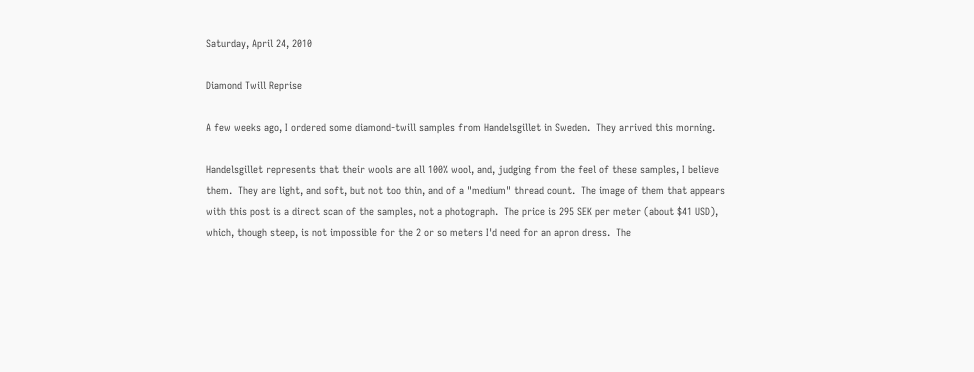Saturday, April 24, 2010

Diamond Twill Reprise

A few weeks ago, I ordered some diamond-twill samples from Handelsgillet in Sweden.  They arrived this morning.

Handelsgillet represents that their wools are all 100% wool, and, judging from the feel of these samples, I believe them.  They are light, and soft, but not too thin, and of a "medium" thread count.  The image of them that appears with this post is a direct scan of the samples, not a photograph.  The price is 295 SEK per meter (about $41 USD), which, though steep, is not impossible for the 2 or so meters I'd need for an apron dress.  The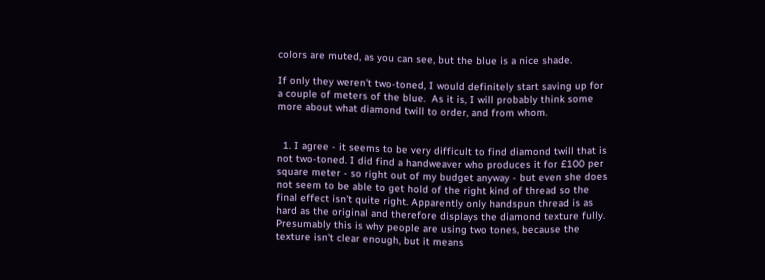colors are muted, as you can see, but the blue is a nice shade.

If only they weren't two-toned, I would definitely start saving up for a couple of meters of the blue.  As it is, I will probably think some more about what diamond twill to order, and from whom.


  1. I agree - it seems to be very difficult to find diamond twill that is not two-toned. I did find a handweaver who produces it for £100 per square meter - so right out of my budget anyway - but even she does not seem to be able to get hold of the right kind of thread so the final effect isn't quite right. Apparently only handspun thread is as hard as the original and therefore displays the diamond texture fully. Presumably this is why people are using two tones, because the texture isn't clear enough, but it means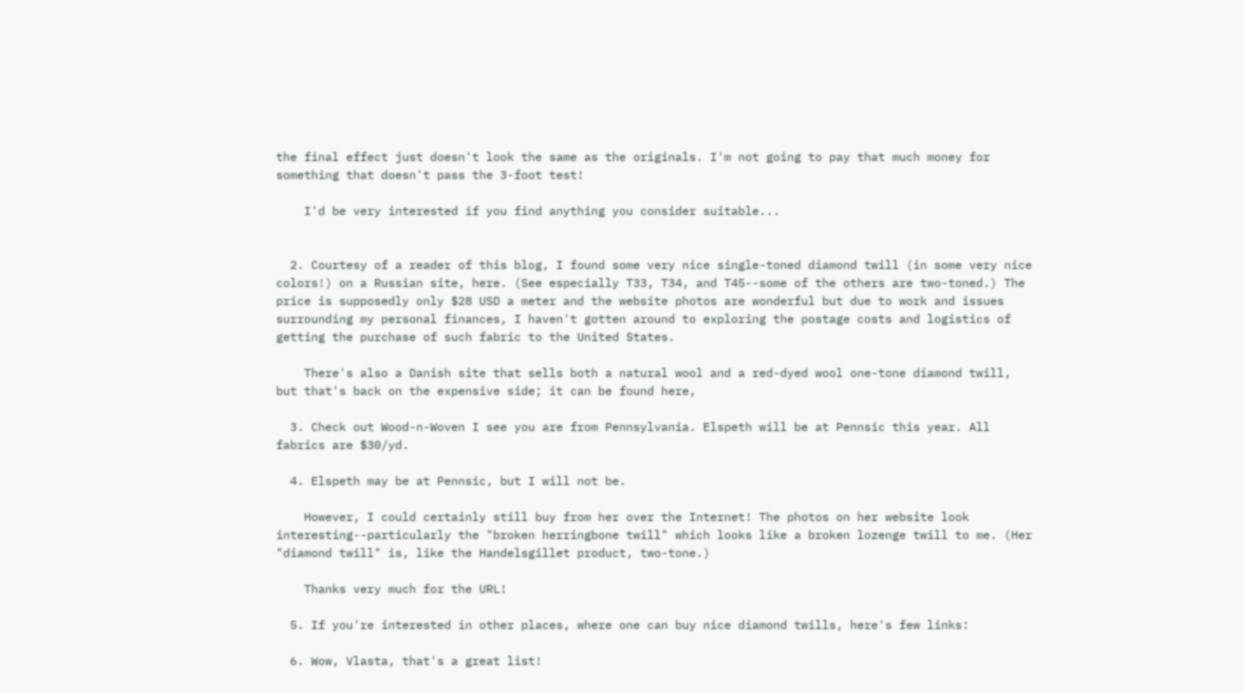the final effect just doesn't look the same as the originals. I'm not going to pay that much money for something that doesn't pass the 3-foot test!

    I'd be very interested if you find anything you consider suitable...


  2. Courtesy of a reader of this blog, I found some very nice single-toned diamond twill (in some very nice colors!) on a Russian site, here. (See especially T33, T34, and T45--some of the others are two-toned.) The price is supposedly only $28 USD a meter and the website photos are wonderful but due to work and issues surrounding my personal finances, I haven't gotten around to exploring the postage costs and logistics of getting the purchase of such fabric to the United States.

    There's also a Danish site that sells both a natural wool and a red-dyed wool one-tone diamond twill, but that's back on the expensive side; it can be found here,

  3. Check out Wood-n-Woven I see you are from Pennsylvania. Elspeth will be at Pennsic this year. All fabrics are $30/yd.

  4. Elspeth may be at Pennsic, but I will not be.

    However, I could certainly still buy from her over the Internet! The photos on her website look interesting--particularly the "broken herringbone twill" which looks like a broken lozenge twill to me. (Her "diamond twill" is, like the Handelsgillet product, two-tone.)

    Thanks very much for the URL!

  5. If you're interested in other places, where one can buy nice diamond twills, here's few links:

  6. Wow, Vlasta, that's a great list!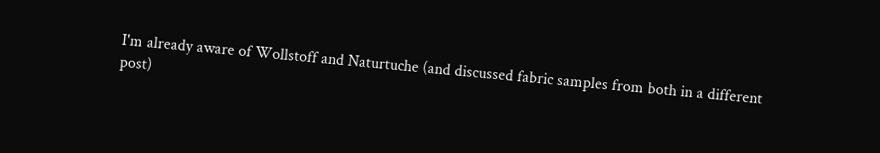I'm already aware of Wollstoff and Naturtuche (and discussed fabric samples from both in a different post)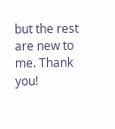but the rest are new to me. Thank you!